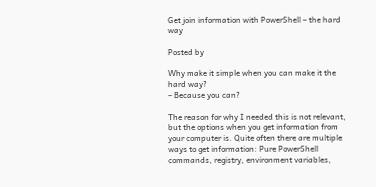Get join information with PowerShell – the hard way

Posted by

Why make it simple when you can make it the hard way?
– Because you can?

The reason for why I needed this is not relevant, but the options when you get information from your computer is. Quite often there are multiple ways to get information: Pure PowerShell commands, registry, environment variables,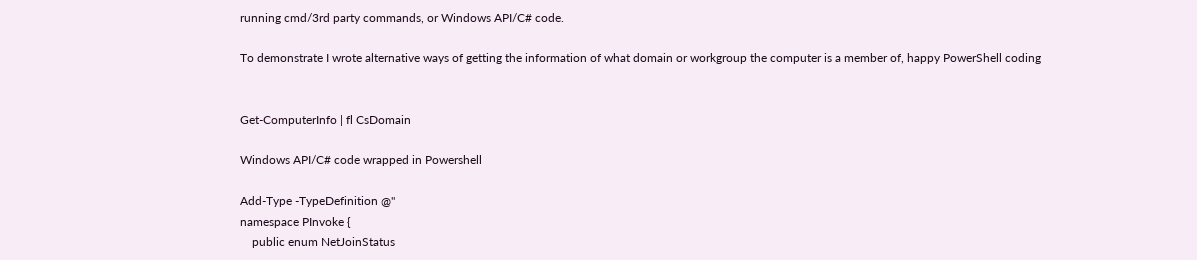running cmd/3rd party commands, or Windows API/C# code.

To demonstrate I wrote alternative ways of getting the information of what domain or workgroup the computer is a member of, happy PowerShell coding


Get-ComputerInfo | fl CsDomain

Windows API/C# code wrapped in Powershell

Add-Type -TypeDefinition @"
namespace PInvoke {
    public enum NetJoinStatus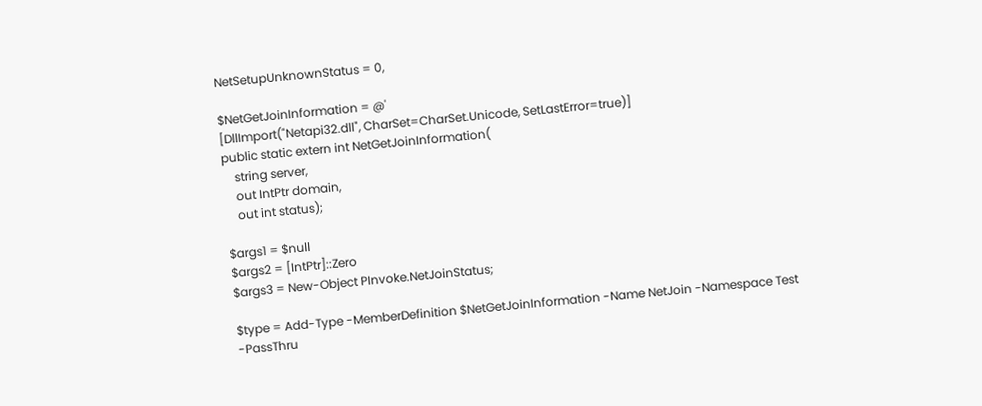NetSetupUnknownStatus = 0,

$NetGetJoinInformation = @'
[DllImport("Netapi32.dll", CharSet=CharSet.Unicode, SetLastError=true)]
public static extern int NetGetJoinInformation(
    string server,
    out IntPtr domain,
    out int status);

$args1 = $null
$args2 = [IntPtr]::Zero
$args3 = New-Object PInvoke.NetJoinStatus;

$type = Add-Type -MemberDefinition $NetGetJoinInformation -Name NetJoin -Namespace Test -PassThru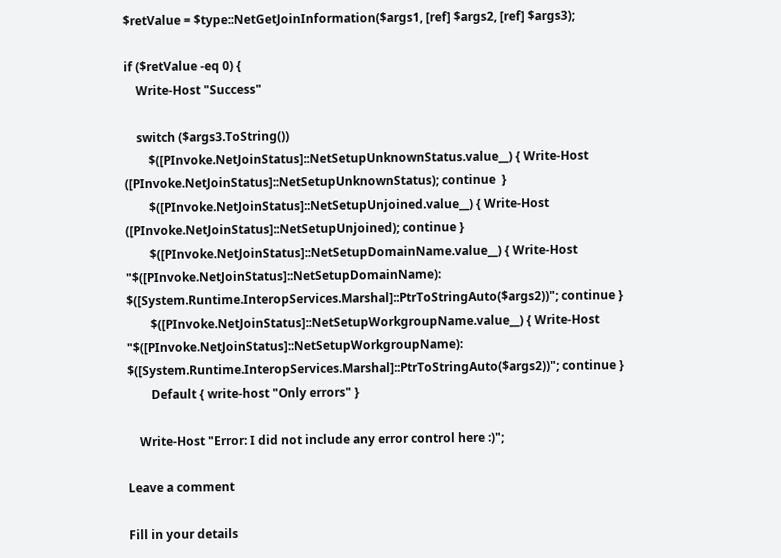$retValue = $type::NetGetJoinInformation($args1, [ref] $args2, [ref] $args3);

if ($retValue -eq 0) {
    Write-Host "Success"

    switch ($args3.ToString())
        $([PInvoke.NetJoinStatus]::NetSetupUnknownStatus.value__) { Write-Host ([PInvoke.NetJoinStatus]::NetSetupUnknownStatus); continue  }
        $([PInvoke.NetJoinStatus]::NetSetupUnjoined.value__) { Write-Host ([PInvoke.NetJoinStatus]::NetSetupUnjoined); continue }
        $([PInvoke.NetJoinStatus]::NetSetupDomainName.value__) { Write-Host "$([PInvoke.NetJoinStatus]::NetSetupDomainName): $([System.Runtime.InteropServices.Marshal]::PtrToStringAuto($args2))"; continue }
        $([PInvoke.NetJoinStatus]::NetSetupWorkgroupName.value__) { Write-Host "$([PInvoke.NetJoinStatus]::NetSetupWorkgroupName): $([System.Runtime.InteropServices.Marshal]::PtrToStringAuto($args2))"; continue }
        Default { write-host "Only errors" }

    Write-Host "Error: I did not include any error control here :)";

Leave a comment

Fill in your details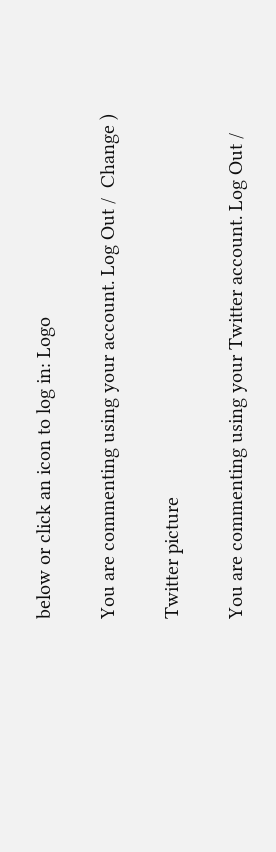below or click an icon to log in: Logo

You are commenting using your account. Log Out /  Change )

Twitter picture

You are commenting using your Twitter account. Log Out /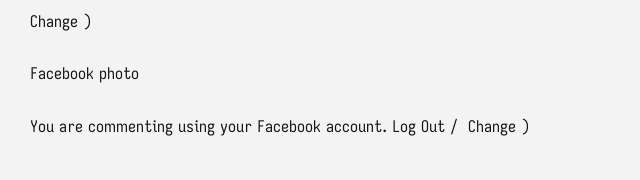Change )

Facebook photo

You are commenting using your Facebook account. Log Out /  Change )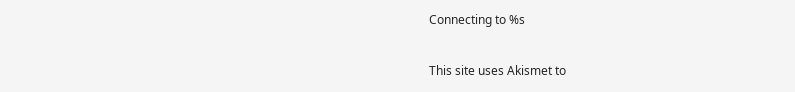Connecting to %s

This site uses Akismet to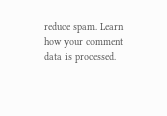reduce spam. Learn how your comment data is processed.